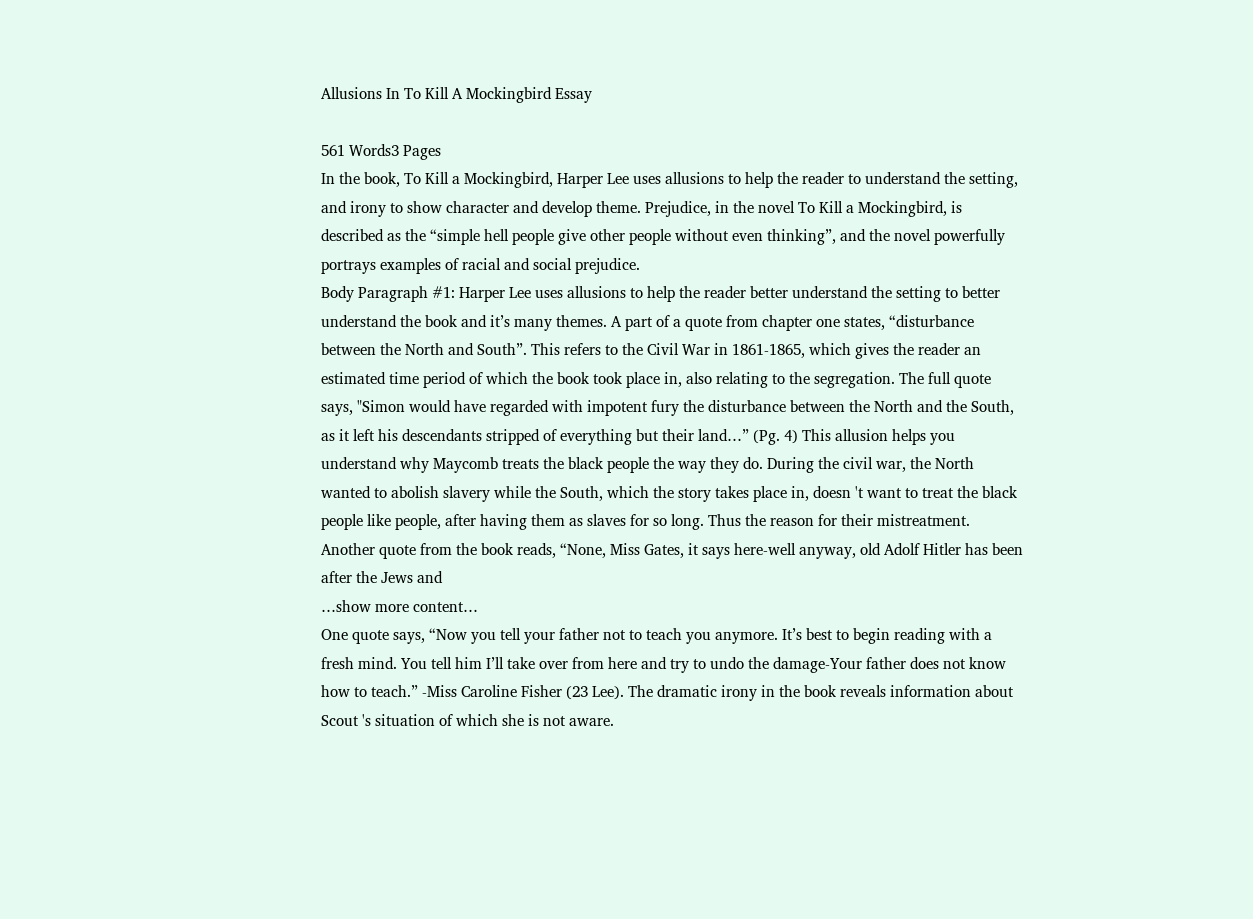Allusions In To Kill A Mockingbird Essay

561 Words3 Pages
In the book, To Kill a Mockingbird, Harper Lee uses allusions to help the reader to understand the setting, and irony to show character and develop theme. Prejudice, in the novel To Kill a Mockingbird, is described as the “simple hell people give other people without even thinking”, and the novel powerfully portrays examples of racial and social prejudice.
Body Paragraph #1: Harper Lee uses allusions to help the reader better understand the setting to better understand the book and it’s many themes. A part of a quote from chapter one states, “disturbance between the North and South”. This refers to the Civil War in 1861-1865, which gives the reader an estimated time period of which the book took place in, also relating to the segregation. The full quote says, "Simon would have regarded with impotent fury the disturbance between the North and the South, as it left his descendants stripped of everything but their land…” (Pg. 4) This allusion helps you understand why Maycomb treats the black people the way they do. During the civil war, the North wanted to abolish slavery while the South, which the story takes place in, doesn 't want to treat the black people like people, after having them as slaves for so long. Thus the reason for their mistreatment. Another quote from the book reads, “None, Miss Gates, it says here-well anyway, old Adolf Hitler has been after the Jews and
…show more content…
One quote says, “Now you tell your father not to teach you anymore. It’s best to begin reading with a fresh mind. You tell him I’ll take over from here and try to undo the damage-Your father does not know how to teach.” -Miss Caroline Fisher (23 Lee). The dramatic irony in the book reveals information about Scout 's situation of which she is not aware.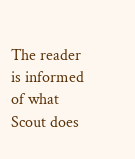The reader is informed of what Scout does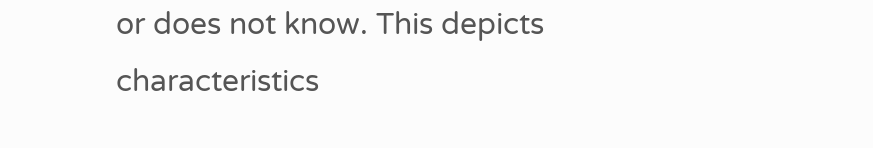or does not know. This depicts characteristics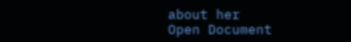about her
Open Document